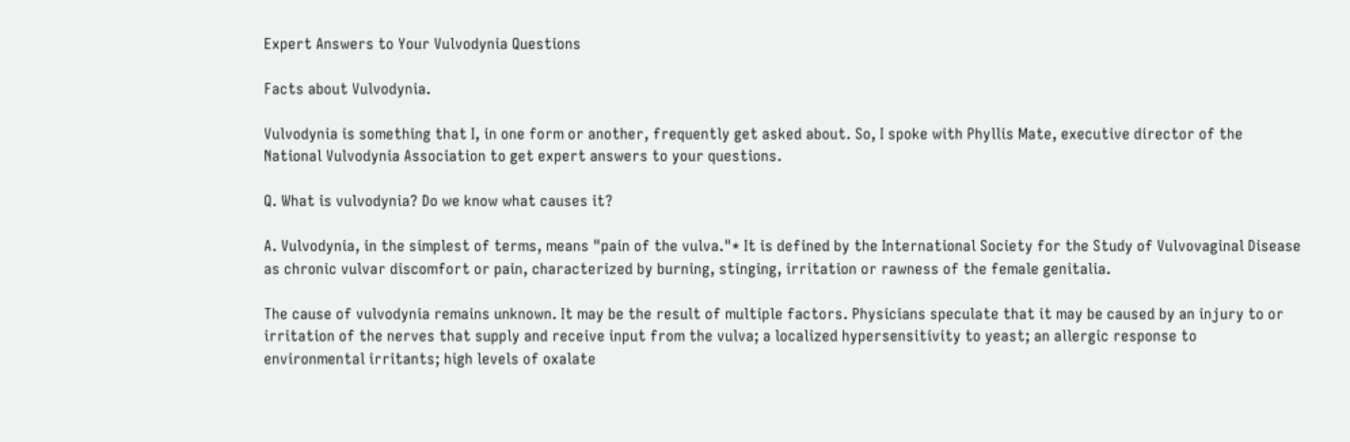Expert Answers to Your Vulvodynia Questions

Facts about Vulvodynia.

Vulvodynia is something that I, in one form or another, frequently get asked about. So, I spoke with Phyllis Mate, executive director of the National Vulvodynia Association to get expert answers to your questions.

Q. What is vulvodynia? Do we know what causes it?

A. Vulvodynia, in the simplest of terms, means "pain of the vulva."* It is defined by the International Society for the Study of Vulvovaginal Disease as chronic vulvar discomfort or pain, characterized by burning, stinging, irritation or rawness of the female genitalia.

The cause of vulvodynia remains unknown. It may be the result of multiple factors. Physicians speculate that it may be caused by an injury to or irritation of the nerves that supply and receive input from the vulva; a localized hypersensitivity to yeast; an allergic response to environmental irritants; high levels of oxalate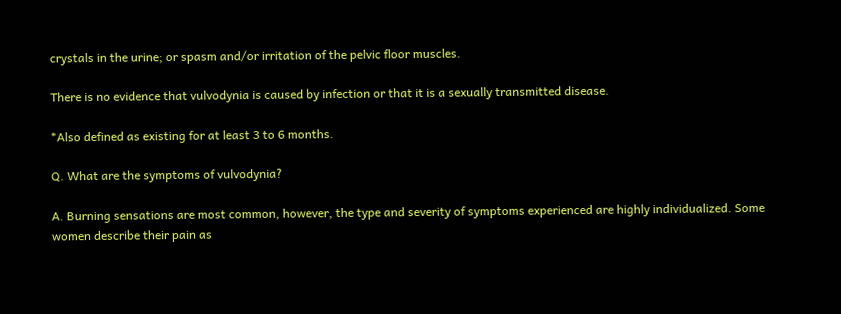crystals in the urine; or spasm and/or irritation of the pelvic floor muscles.

There is no evidence that vulvodynia is caused by infection or that it is a sexually transmitted disease.

*Also defined as existing for at least 3 to 6 months.

Q. What are the symptoms of vulvodynia?

A. Burning sensations are most common, however, the type and severity of symptoms experienced are highly individualized. Some women describe their pain as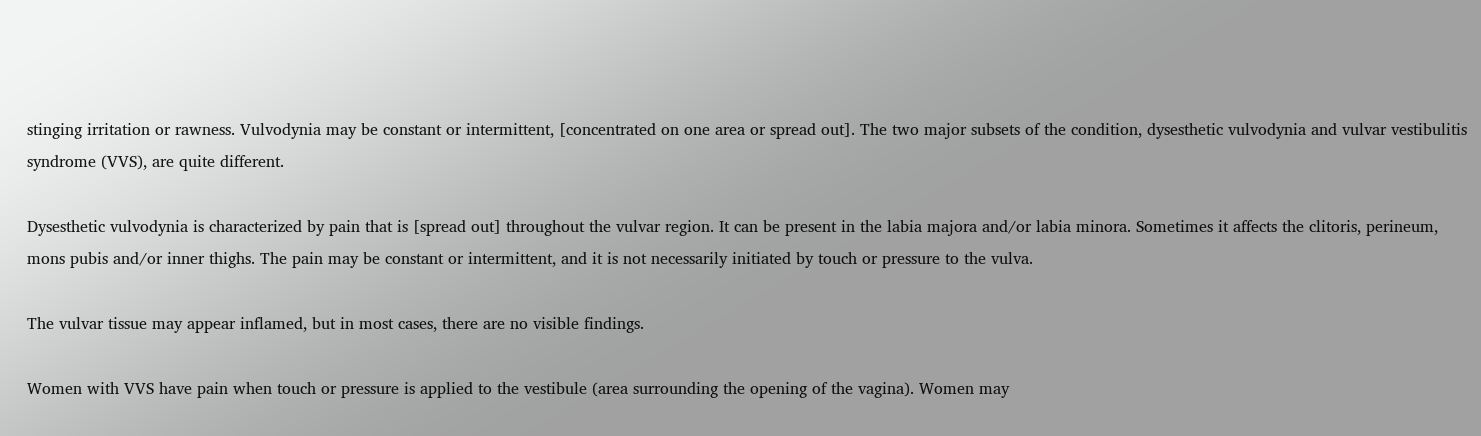stinging irritation or rawness. Vulvodynia may be constant or intermittent, [concentrated on one area or spread out]. The two major subsets of the condition, dysesthetic vulvodynia and vulvar vestibulitis syndrome (VVS), are quite different.

Dysesthetic vulvodynia is characterized by pain that is [spread out] throughout the vulvar region. It can be present in the labia majora and/or labia minora. Sometimes it affects the clitoris, perineum, mons pubis and/or inner thighs. The pain may be constant or intermittent, and it is not necessarily initiated by touch or pressure to the vulva.

The vulvar tissue may appear inflamed, but in most cases, there are no visible findings.

Women with VVS have pain when touch or pressure is applied to the vestibule (area surrounding the opening of the vagina). Women may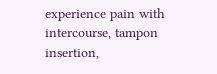experience pain with intercourse, tampon insertion,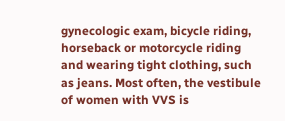gynecologic exam, bicycle riding, horseback or motorcycle riding and wearing tight clothing, such as jeans. Most often, the vestibule of women with VVS is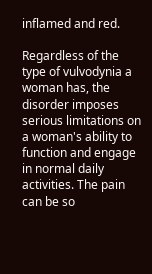inflamed and red.

Regardless of the type of vulvodynia a woman has, the disorder imposes serious limitations on a woman's ability to function and engage in normal daily activities. The pain can be so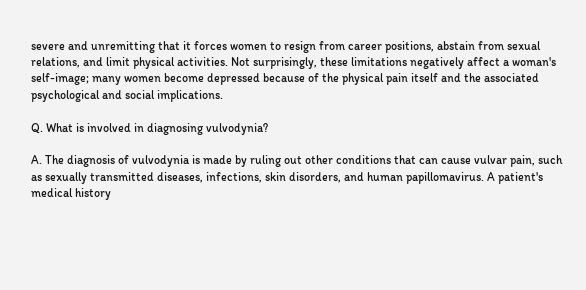severe and unremitting that it forces women to resign from career positions, abstain from sexual relations, and limit physical activities. Not surprisingly, these limitations negatively affect a woman's self-image; many women become depressed because of the physical pain itself and the associated psychological and social implications.

Q. What is involved in diagnosing vulvodynia?

A. The diagnosis of vulvodynia is made by ruling out other conditions that can cause vulvar pain, such as sexually transmitted diseases, infections, skin disorders, and human papillomavirus. A patient's medical history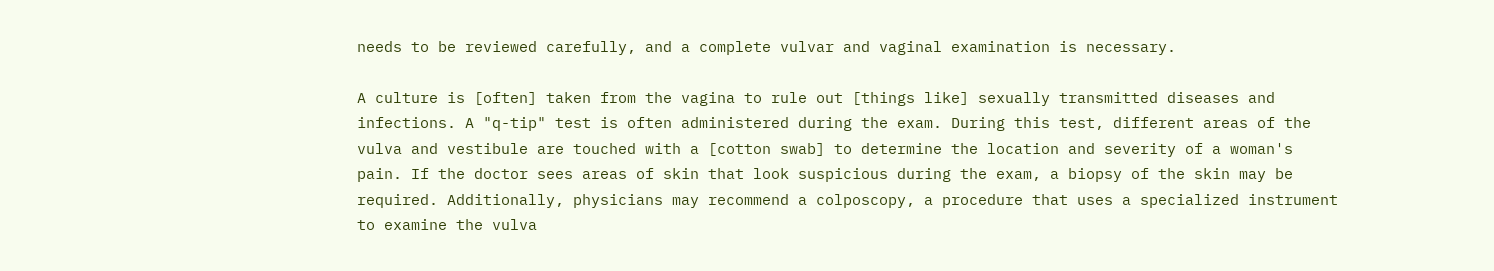needs to be reviewed carefully, and a complete vulvar and vaginal examination is necessary.

A culture is [often] taken from the vagina to rule out [things like] sexually transmitted diseases and infections. A "q-tip" test is often administered during the exam. During this test, different areas of the vulva and vestibule are touched with a [cotton swab] to determine the location and severity of a woman's pain. If the doctor sees areas of skin that look suspicious during the exam, a biopsy of the skin may be required. Additionally, physicians may recommend a colposcopy, a procedure that uses a specialized instrument to examine the vulva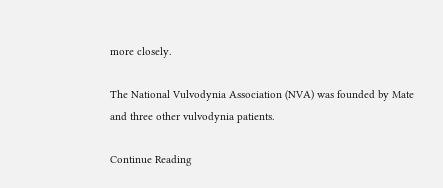more closely.

The National Vulvodynia Association (NVA) was founded by Mate and three other vulvodynia patients.

Continue Reading